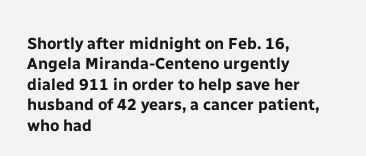Shortly after midnight on Feb. 16, Angela Miranda-Centeno urgently dialed 911 in order to help save her husband of 42 years, a cancer patient, who had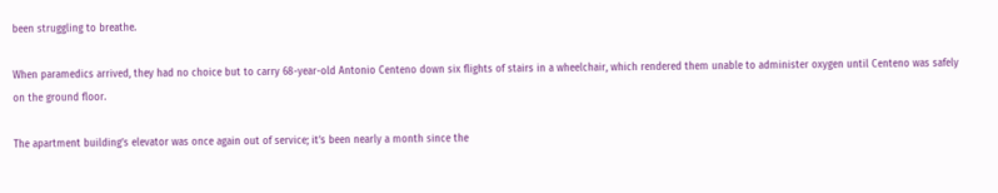been struggling to breathe.

When paramedics arrived, they had no choice but to carry 68-year-old Antonio Centeno down six flights of stairs in a wheelchair, which rendered them unable to administer oxygen until Centeno was safely on the ground floor.

The apartment building’s elevator was once again out of service; it’s been nearly a month since the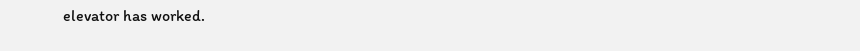elevator has worked.